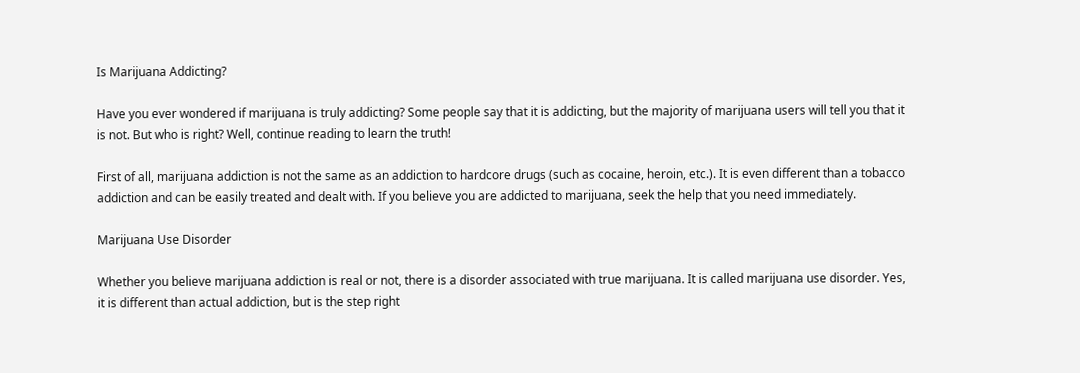Is Marijuana Addicting?

Have you ever wondered if marijuana is truly addicting? Some people say that it is addicting, but the majority of marijuana users will tell you that it is not. But who is right? Well, continue reading to learn the truth!

First of all, marijuana addiction is not the same as an addiction to hardcore drugs (such as cocaine, heroin, etc.). It is even different than a tobacco addiction and can be easily treated and dealt with. If you believe you are addicted to marijuana, seek the help that you need immediately.

Marijuana Use Disorder

Whether you believe marijuana addiction is real or not, there is a disorder associated with true marijuana. It is called marijuana use disorder. Yes, it is different than actual addiction, but is the step right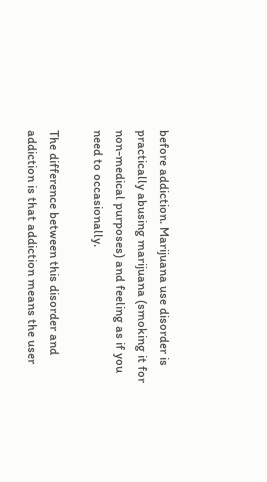before addiction. Marijuana use disorder is practically abusing marijuana (smoking it for non-medical purposes) and feeling as if you need to occasionally.

The difference between this disorder and addiction is that addiction means the user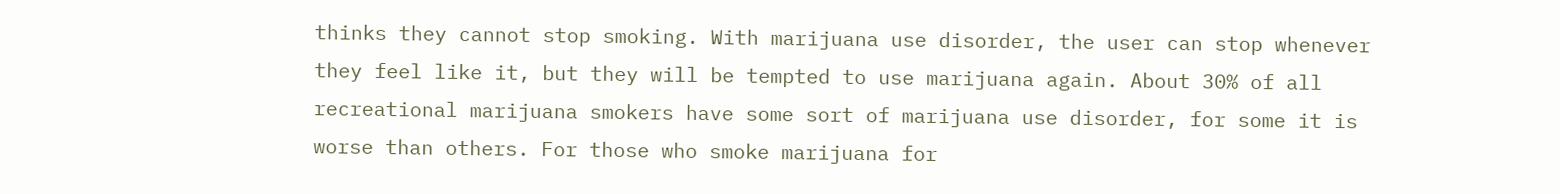thinks they cannot stop smoking. With marijuana use disorder, the user can stop whenever they feel like it, but they will be tempted to use marijuana again. About 30% of all recreational marijuana smokers have some sort of marijuana use disorder, for some it is worse than others. For those who smoke marijuana for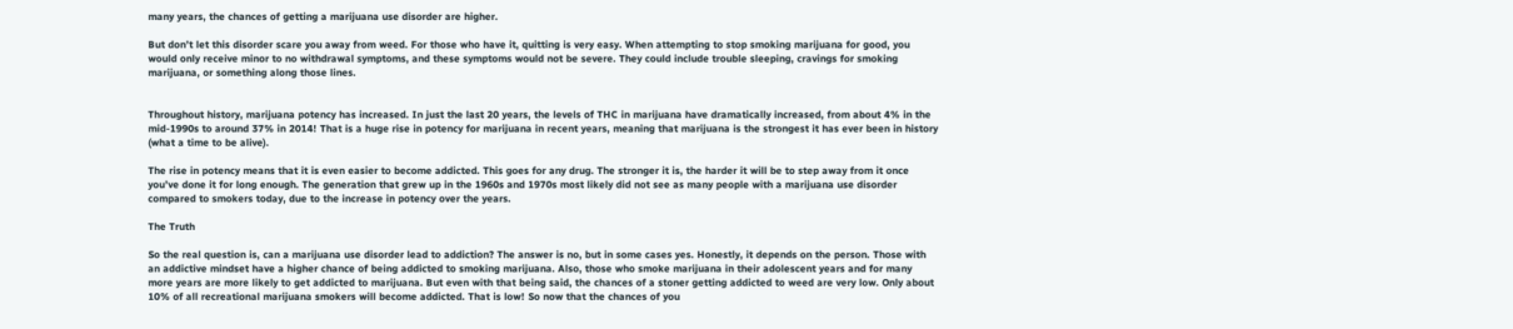many years, the chances of getting a marijuana use disorder are higher.

But don’t let this disorder scare you away from weed. For those who have it, quitting is very easy. When attempting to stop smoking marijuana for good, you would only receive minor to no withdrawal symptoms, and these symptoms would not be severe. They could include trouble sleeping, cravings for smoking marijuana, or something along those lines.


Throughout history, marijuana potency has increased. In just the last 20 years, the levels of THC in marijuana have dramatically increased, from about 4% in the mid-1990s to around 37% in 2014! That is a huge rise in potency for marijuana in recent years, meaning that marijuana is the strongest it has ever been in history (what a time to be alive).

The rise in potency means that it is even easier to become addicted. This goes for any drug. The stronger it is, the harder it will be to step away from it once you’ve done it for long enough. The generation that grew up in the 1960s and 1970s most likely did not see as many people with a marijuana use disorder compared to smokers today, due to the increase in potency over the years.

The Truth

So the real question is, can a marijuana use disorder lead to addiction? The answer is no, but in some cases yes. Honestly, it depends on the person. Those with an addictive mindset have a higher chance of being addicted to smoking marijuana. Also, those who smoke marijuana in their adolescent years and for many more years are more likely to get addicted to marijuana. But even with that being said, the chances of a stoner getting addicted to weed are very low. Only about 10% of all recreational marijuana smokers will become addicted. That is low! So now that the chances of you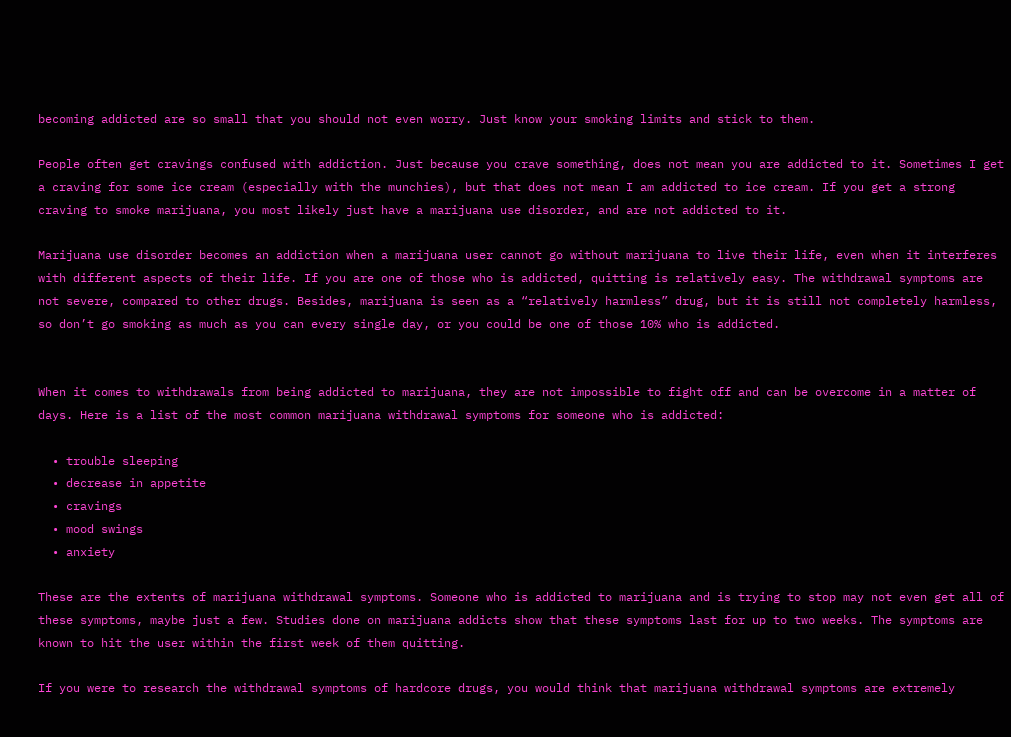becoming addicted are so small that you should not even worry. Just know your smoking limits and stick to them.

People often get cravings confused with addiction. Just because you crave something, does not mean you are addicted to it. Sometimes I get a craving for some ice cream (especially with the munchies), but that does not mean I am addicted to ice cream. If you get a strong craving to smoke marijuana, you most likely just have a marijuana use disorder, and are not addicted to it.

Marijuana use disorder becomes an addiction when a marijuana user cannot go without marijuana to live their life, even when it interferes with different aspects of their life. If you are one of those who is addicted, quitting is relatively easy. The withdrawal symptoms are not severe, compared to other drugs. Besides, marijuana is seen as a “relatively harmless” drug, but it is still not completely harmless, so don’t go smoking as much as you can every single day, or you could be one of those 10% who is addicted.


When it comes to withdrawals from being addicted to marijuana, they are not impossible to fight off and can be overcome in a matter of days. Here is a list of the most common marijuana withdrawal symptoms for someone who is addicted:

  • trouble sleeping
  • decrease in appetite
  • cravings
  • mood swings
  • anxiety

These are the extents of marijuana withdrawal symptoms. Someone who is addicted to marijuana and is trying to stop may not even get all of these symptoms, maybe just a few. Studies done on marijuana addicts show that these symptoms last for up to two weeks. The symptoms are known to hit the user within the first week of them quitting.

If you were to research the withdrawal symptoms of hardcore drugs, you would think that marijuana withdrawal symptoms are extremely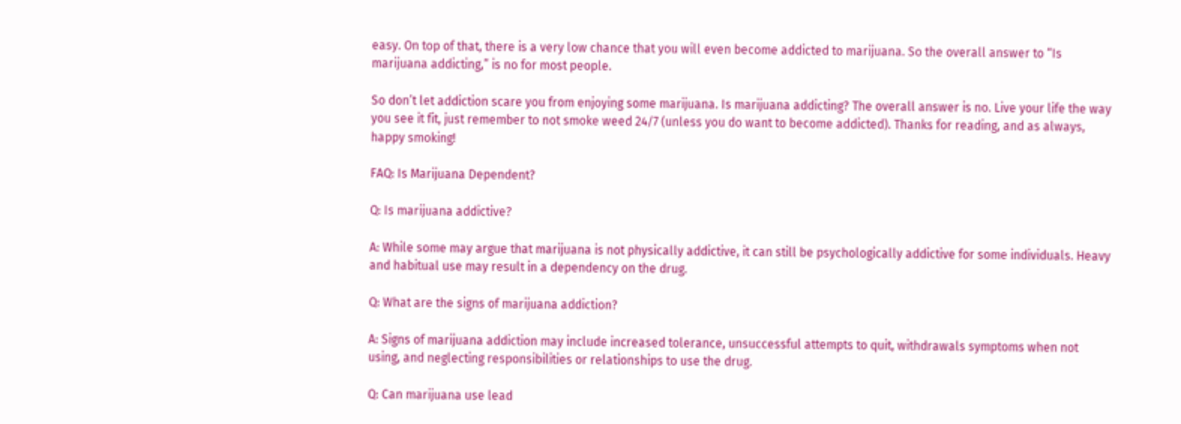easy. On top of that, there is a very low chance that you will even become addicted to marijuana. So the overall answer to “Is marijuana addicting,” is no for most people.

So don’t let addiction scare you from enjoying some marijuana. Is marijuana addicting? The overall answer is no. Live your life the way you see it fit, just remember to not smoke weed 24/7 (unless you do want to become addicted). Thanks for reading, and as always, happy smoking!

FAQ: Is Marijuana Dependent?

Q: Is marijuana addictive?

A: While some may argue that marijuana is not physically addictive, it can still be psychologically addictive for some individuals. Heavy and habitual use may result in a dependency on the drug.

Q: What are the signs of marijuana addiction?

A: Signs of marijuana addiction may include increased tolerance, unsuccessful attempts to quit, withdrawals symptoms when not using, and neglecting responsibilities or relationships to use the drug.

Q: Can marijuana use lead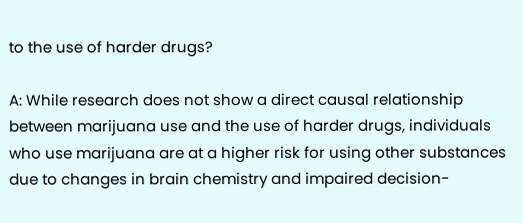to the use of harder drugs?

A: While research does not show a direct causal relationship between marijuana use and the use of harder drugs, individuals who use marijuana are at a higher risk for using other substances due to changes in brain chemistry and impaired decision-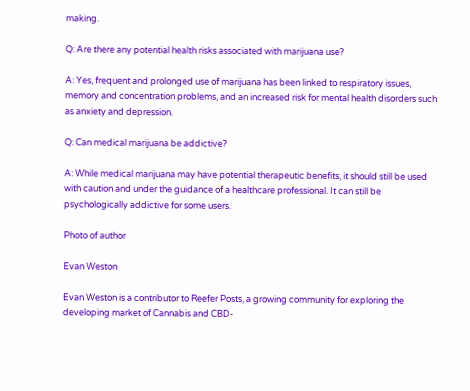making.

Q: Are there any potential health risks associated with marijuana use?

A: Yes, frequent and prolonged use of marijuana has been linked to respiratory issues, memory and concentration problems, and an increased risk for mental health disorders such as anxiety and depression.

Q: Can medical marijuana be addictive?

A: While medical marijuana may have potential therapeutic benefits, it should still be used with caution and under the guidance of a healthcare professional. It can still be psychologically addictive for some users.

Photo of author

Evan Weston

Evan Weston is a contributor to Reefer Posts, a growing community for exploring the developing market of Cannabis and CBD-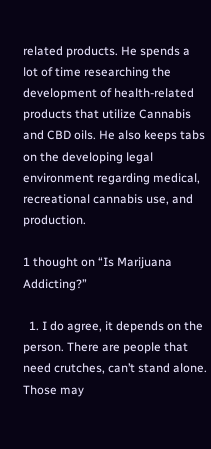related products. He spends a lot of time researching the development of health-related products that utilize Cannabis and CBD oils. He also keeps tabs on the developing legal environment regarding medical, recreational cannabis use, and production.

1 thought on “Is Marijuana Addicting?”

  1. I do agree, it depends on the person. There are people that need crutches, can’t stand alone. Those may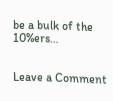be a bulk of the 10%ers…


Leave a Comment